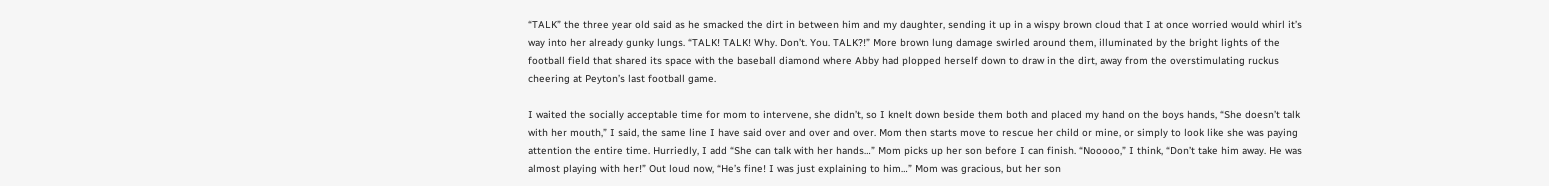“TALK” the three year old said as he smacked the dirt in between him and my daughter, sending it up in a wispy brown cloud that I at once worried would whirl it’s way into her already gunky lungs. “TALK! TALK! Why. Don’t. You. TALK?!” More brown lung damage swirled around them, illuminated by the bright lights of the football field that shared its space with the baseball diamond where Abby had plopped herself down to draw in the dirt, away from the overstimulating ruckus cheering at Peyton’s last football game.

I waited the socially acceptable time for mom to intervene, she didn’t, so I knelt down beside them both and placed my hand on the boys hands, “She doesn’t talk with her mouth,” I said, the same line I have said over and over and over. Mom then starts move to rescue her child or mine, or simply to look like she was paying attention the entire time. Hurriedly, I add “She can talk with her hands…” Mom picks up her son before I can finish. “Nooooo,” I think, “Don’t take him away. He was almost playing with her!” Out loud now, “He’s fine! I was just explaining to him…” Mom was gracious, but her son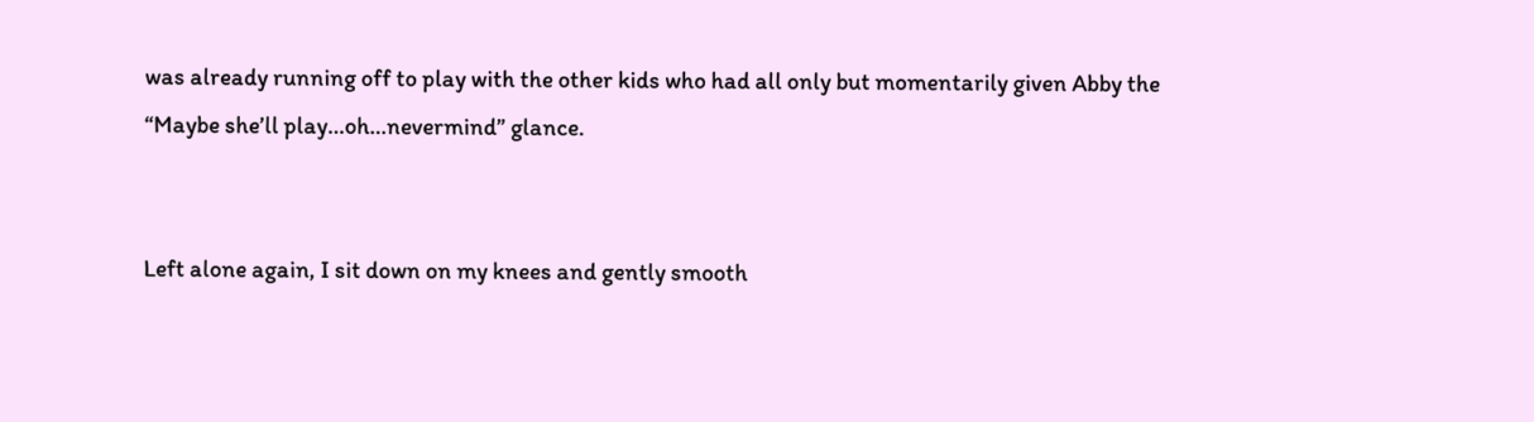was already running off to play with the other kids who had all only but momentarily given Abby the “Maybe she’ll play…oh…nevermind” glance.


Left alone again, I sit down on my knees and gently smooth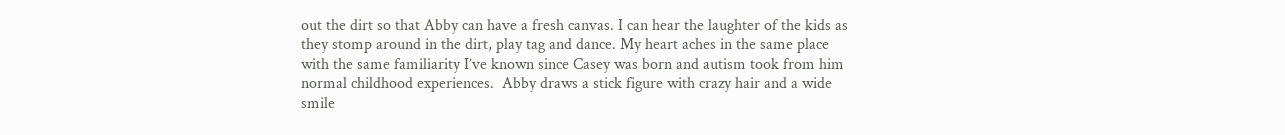out the dirt so that Abby can have a fresh canvas. I can hear the laughter of the kids as they stomp around in the dirt, play tag and dance. My heart aches in the same place with the same familiarity I’ve known since Casey was born and autism took from him normal childhood experiences.  Abby draws a stick figure with crazy hair and a wide smile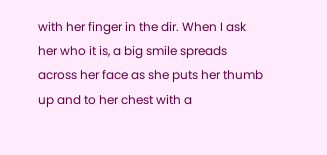with her finger in the dir. When I ask her who it is, a big smile spreads across her face as she puts her thumb up and to her chest with a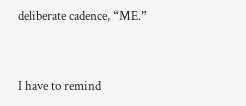deliberate cadence, “ME.”


I have to remind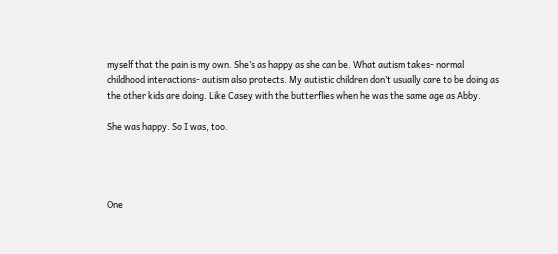myself that the pain is my own. She’s as happy as she can be. What autism takes- normal childhood interactions- autism also protects. My autistic children don’t usually care to be doing as the other kids are doing. Like Casey with the butterflies when he was the same age as Abby.

She was happy. So I was, too.




One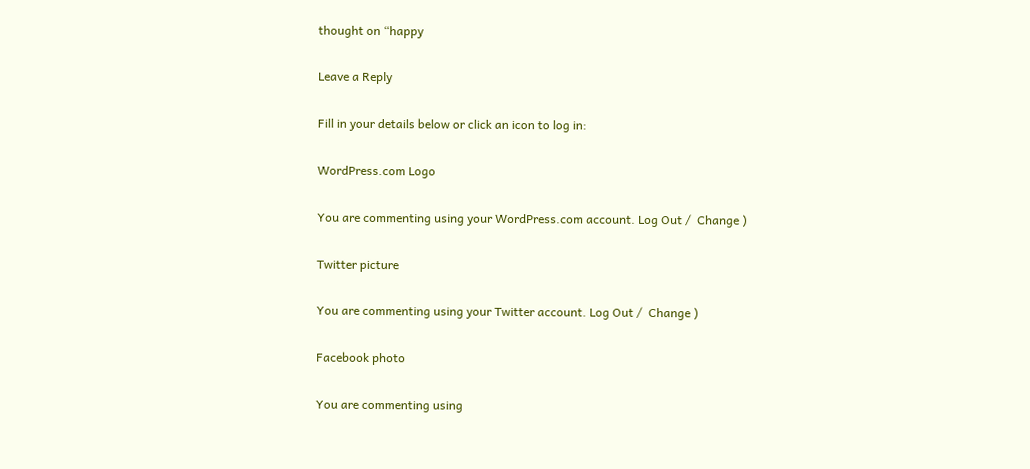thought on “happy

Leave a Reply

Fill in your details below or click an icon to log in:

WordPress.com Logo

You are commenting using your WordPress.com account. Log Out /  Change )

Twitter picture

You are commenting using your Twitter account. Log Out /  Change )

Facebook photo

You are commenting using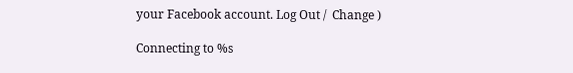your Facebook account. Log Out /  Change )

Connecting to %s